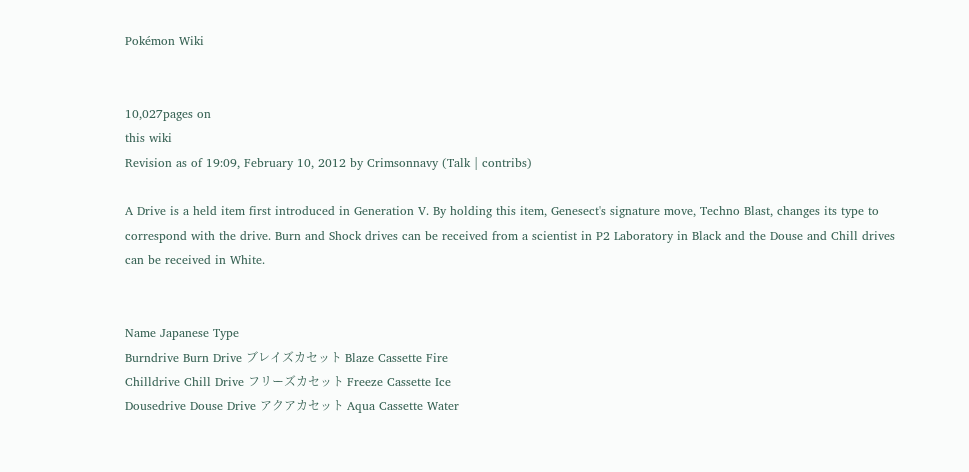Pokémon Wiki


10,027pages on
this wiki
Revision as of 19:09, February 10, 2012 by Crimsonnavy (Talk | contribs)

A Drive is a held item first introduced in Generation V. By holding this item, Genesect's signature move, Techno Blast, changes its type to correspond with the drive. Burn and Shock drives can be received from a scientist in P2 Laboratory in Black and the Douse and Chill drives can be received in White.


Name Japanese Type
Burndrive Burn Drive ブレイズカセット Blaze Cassette Fire
Chilldrive Chill Drive フリーズカセット Freeze Cassette Ice
Dousedrive Douse Drive アクアカセット Aqua Cassette Water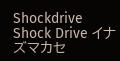Shockdrive Shock Drive イナズマカセ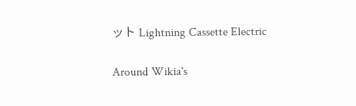ット Lightning Cassette Electric

Around Wikia's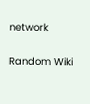network

Random Wiki